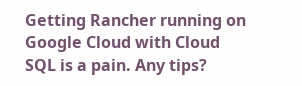Getting Rancher running on Google Cloud with Cloud SQL is a pain. Any tips?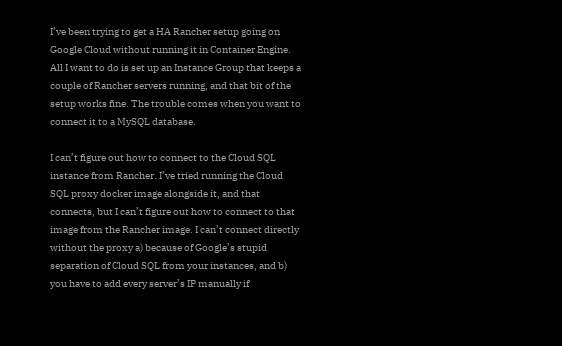I’ve been trying to get a HA Rancher setup going on Google Cloud without running it in Container Engine. All I want to do is set up an Instance Group that keeps a couple of Rancher servers running, and that bit of the setup works fine. The trouble comes when you want to connect it to a MySQL database.

I can’t figure out how to connect to the Cloud SQL instance from Rancher. I’ve tried running the Cloud SQL proxy docker image alongside it, and that connects, but I can’t figure out how to connect to that image from the Rancher image. I can’t connect directly without the proxy a) because of Google’s stupid separation of Cloud SQL from your instances, and b) you have to add every server’s IP manually if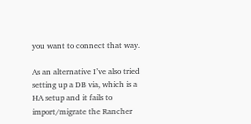you want to connect that way.

As an alternative I’ve also tried setting up a DB via, which is a HA setup and it fails to import/migrate the Rancher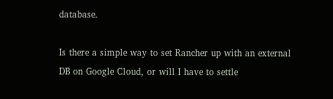database.

Is there a simple way to set Rancher up with an external DB on Google Cloud, or will I have to settle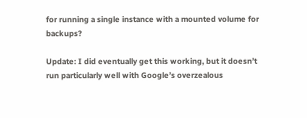for running a single instance with a mounted volume for backups?

Update: I did eventually get this working, but it doesn’t run particularly well with Google’s overzealous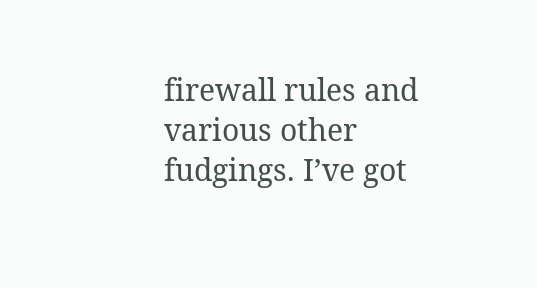firewall rules and various other fudgings. I’ve got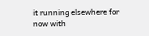it running elsewhere for now with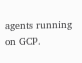agents running on GCP.